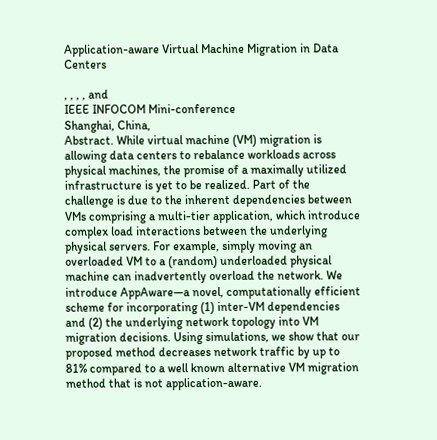Application-aware Virtual Machine Migration in Data Centers

, , , , and
IEEE INFOCOM Mini-conference
Shanghai, China,
Abstract. While virtual machine (VM) migration is allowing data centers to rebalance workloads across physical machines, the promise of a maximally utilized infrastructure is yet to be realized. Part of the challenge is due to the inherent dependencies between VMs comprising a multi-tier application, which introduce complex load interactions between the underlying physical servers. For example, simply moving an overloaded VM to a (random) underloaded physical machine can inadvertently overload the network. We introduce AppAware—a novel, computationally efficient scheme for incorporating (1) inter-VM dependencies and (2) the underlying network topology into VM migration decisions. Using simulations, we show that our proposed method decreases network traffic by up to 81% compared to a well known alternative VM migration method that is not application-aware.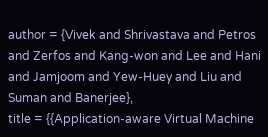author = {Vivek and Shrivastava and Petros and Zerfos and Kang-won and Lee and Hani and Jamjoom and Yew-Huey and Liu and Suman and Banerjee},
title = {{Application-aware Virtual Machine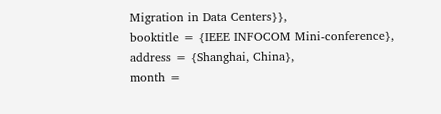Migration in Data Centers}},
booktitle = {IEEE INFOCOM Mini-conference},
address = {Shanghai, China},
month =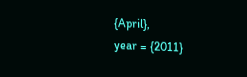{April},
year = {2011}